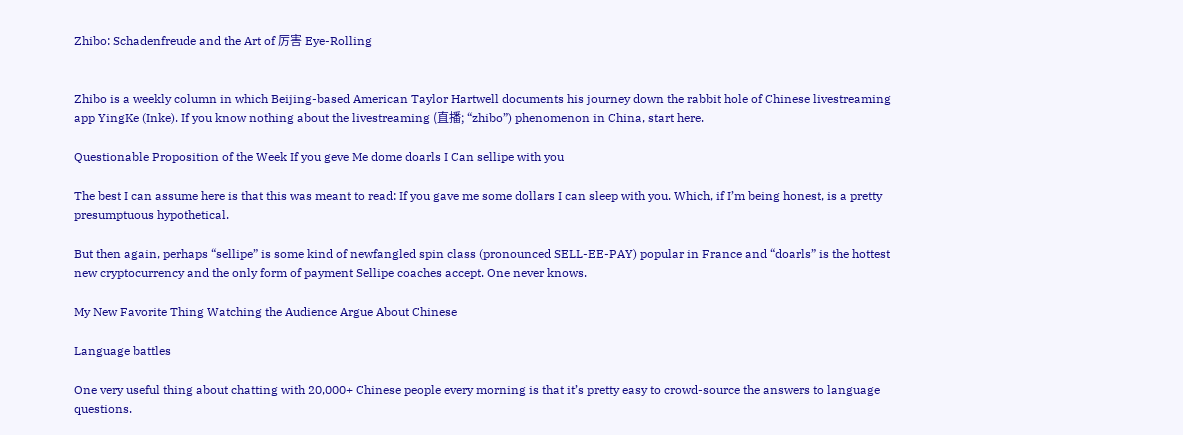Zhibo: Schadenfreude and the Art of 厉害 Eye-Rolling


Zhibo is a weekly column in which Beijing-based American Taylor Hartwell documents his journey down the rabbit hole of Chinese livestreaming app YingKe (Inke). If you know nothing about the livestreaming (直播; “zhibo”) phenomenon in China, start here.

Questionable Proposition of the Week If you geve Me dome doarls I Can sellipe with you

The best I can assume here is that this was meant to read: If you gave me some dollars I can sleep with you. Which, if I’m being honest, is a pretty presumptuous hypothetical.

But then again, perhaps “sellipe” is some kind of newfangled spin class (pronounced SELL-EE-PAY) popular in France and “doarls” is the hottest new cryptocurrency and the only form of payment Sellipe coaches accept. One never knows.

My New Favorite Thing Watching the Audience Argue About Chinese

Language battles

One very useful thing about chatting with 20,000+ Chinese people every morning is that it’s pretty easy to crowd-source the answers to language questions.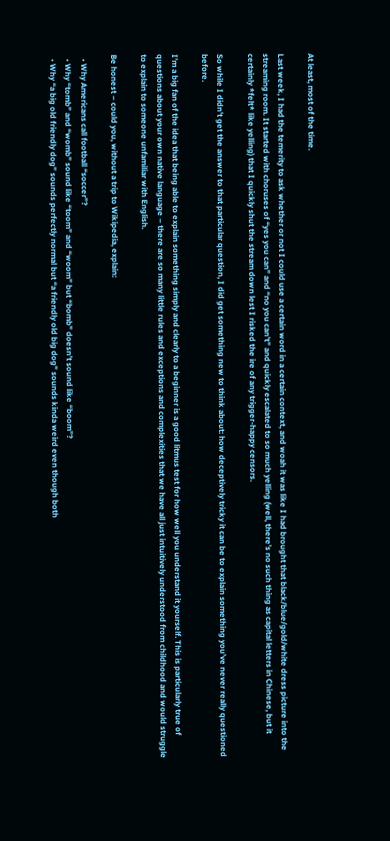At least, most of the time.

Last week, I had the temerity to ask whether or not I could use a certain word in a certain context, and woah it was like I had brought that black/blue/gold/white dress picture into the streaming room. It started with choruses of “yes you can” and “no you can’t” and quickly escalated to so much yelling (well, there’s no such thing as capital letters in Chinese, but it certainly *felt* like yelling) that I quickly shut the stream down lest I risked the ire of any trigger-happy censors.

So while I didn’t get the answer to that particular question, I did get something new to think about: how deceptively tricky it can be to explain something you’ve never really questioned before.

I’m a big fan of the idea that being able to explain something simply and clearly to a beginner is a good litmus test for how well you understand it yourself. This is particularly true of questions about your own native language – there are so many little rules and exceptions and complexities that we have all just intuitively understood from childhood and would struggle to explain to someone unfamiliar with English.

Be honest – could you, without a trip to Wikipedia, explain:

  • Why Americans call football “soccer”?
  • Why “tomb” and “womb” sound like “toom” and “woom” but “bomb” doesn’t sound like “boom”?
  • Why “a big old friendly dog” sounds perfectly normal but “a friendly old big dog” sounds kinda weird even though both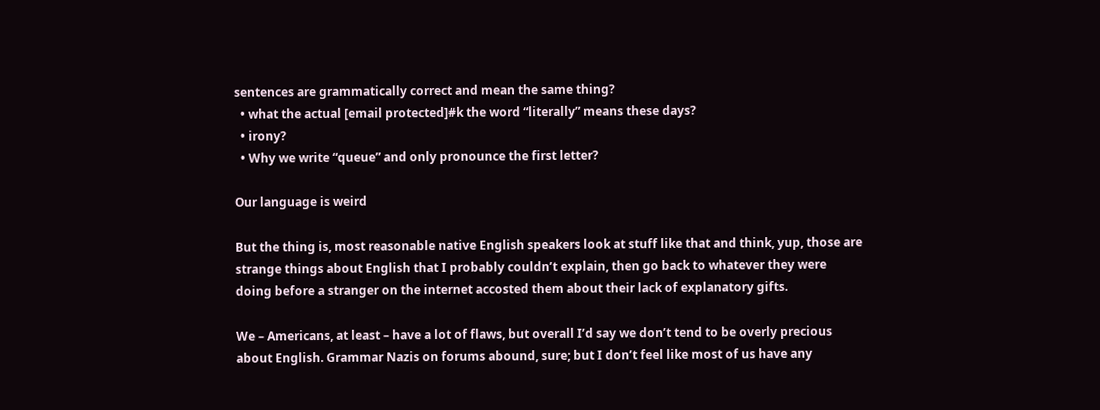sentences are grammatically correct and mean the same thing?
  • what the actual [email protected]#k the word “literally” means these days?
  • irony?
  • Why we write “queue” and only pronounce the first letter?

Our language is weird

But the thing is, most reasonable native English speakers look at stuff like that and think, yup, those are strange things about English that I probably couldn’t explain, then go back to whatever they were doing before a stranger on the internet accosted them about their lack of explanatory gifts.

We – Americans, at least – have a lot of flaws, but overall I’d say we don’t tend to be overly precious about English. Grammar Nazis on forums abound, sure; but I don’t feel like most of us have any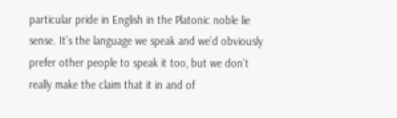particular pride in English in the Platonic noble lie sense. It’s the language we speak and we’d obviously prefer other people to speak it too, but we don’t really make the claim that it in and of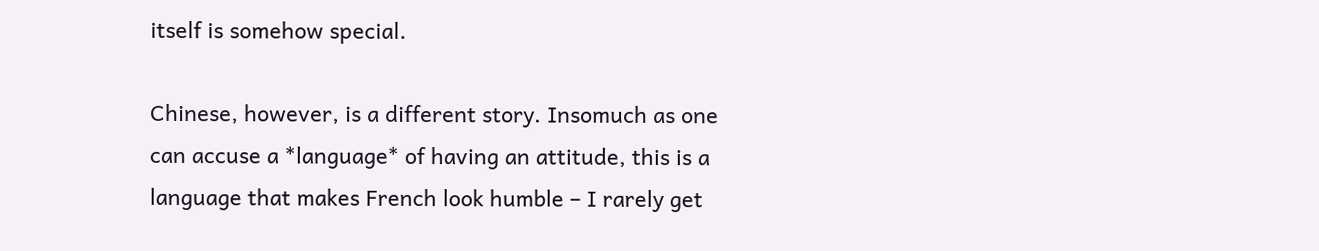itself is somehow special.

Chinese, however, is a different story. Insomuch as one can accuse a *language* of having an attitude, this is a language that makes French look humble – I rarely get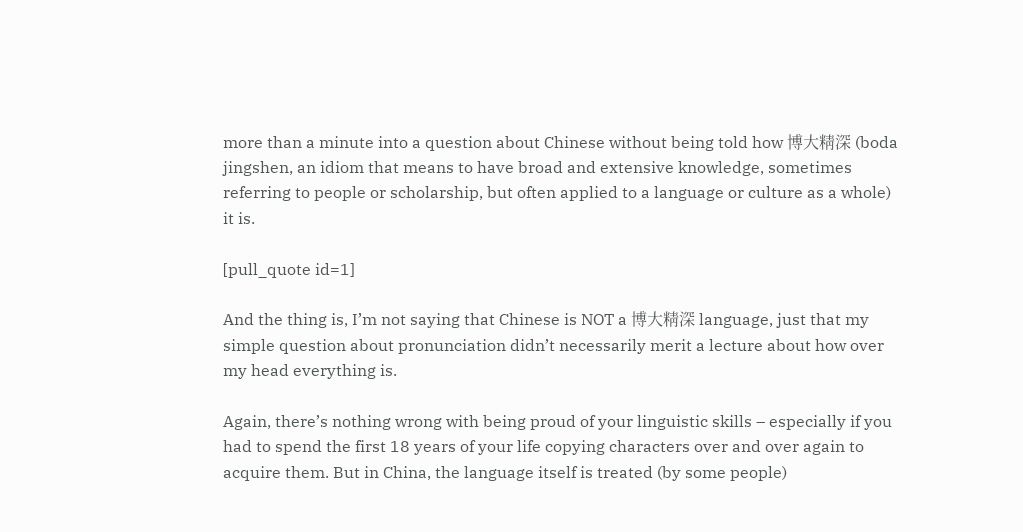more than a minute into a question about Chinese without being told how 博大精深 (boda jingshen, an idiom that means to have broad and extensive knowledge, sometimes referring to people or scholarship, but often applied to a language or culture as a whole) it is.

[pull_quote id=1]

And the thing is, I’m not saying that Chinese is NOT a 博大精深 language, just that my simple question about pronunciation didn’t necessarily merit a lecture about how over my head everything is.

Again, there’s nothing wrong with being proud of your linguistic skills – especially if you had to spend the first 18 years of your life copying characters over and over again to acquire them. But in China, the language itself is treated (by some people)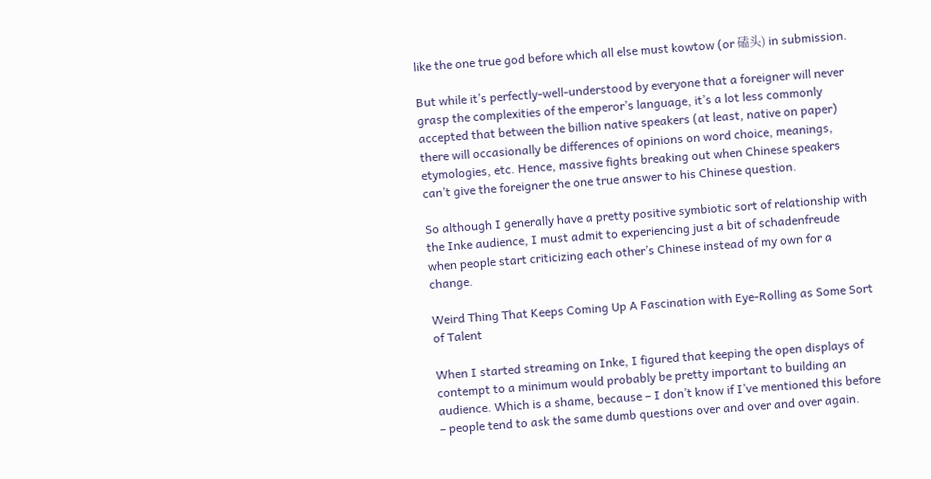like the one true god before which all else must kowtow (or 磕头) in submission.

But while it’s perfectly-well-understood by everyone that a foreigner will never grasp the complexities of the emperor’s language, it’s a lot less commonly accepted that between the billion native speakers (at least, native on paper) there will occasionally be differences of opinions on word choice, meanings, etymologies, etc. Hence, massive fights breaking out when Chinese speakers can’t give the foreigner the one true answer to his Chinese question.

So although I generally have a pretty positive symbiotic sort of relationship with the Inke audience, I must admit to experiencing just a bit of schadenfreude when people start criticizing each other’s Chinese instead of my own for a change.

Weird Thing That Keeps Coming Up A Fascination with Eye-Rolling as Some Sort of Talent

When I started streaming on Inke, I figured that keeping the open displays of contempt to a minimum would probably be pretty important to building an audience. Which is a shame, because – I don’t know if I’ve mentioned this before – people tend to ask the same dumb questions over and over and over again.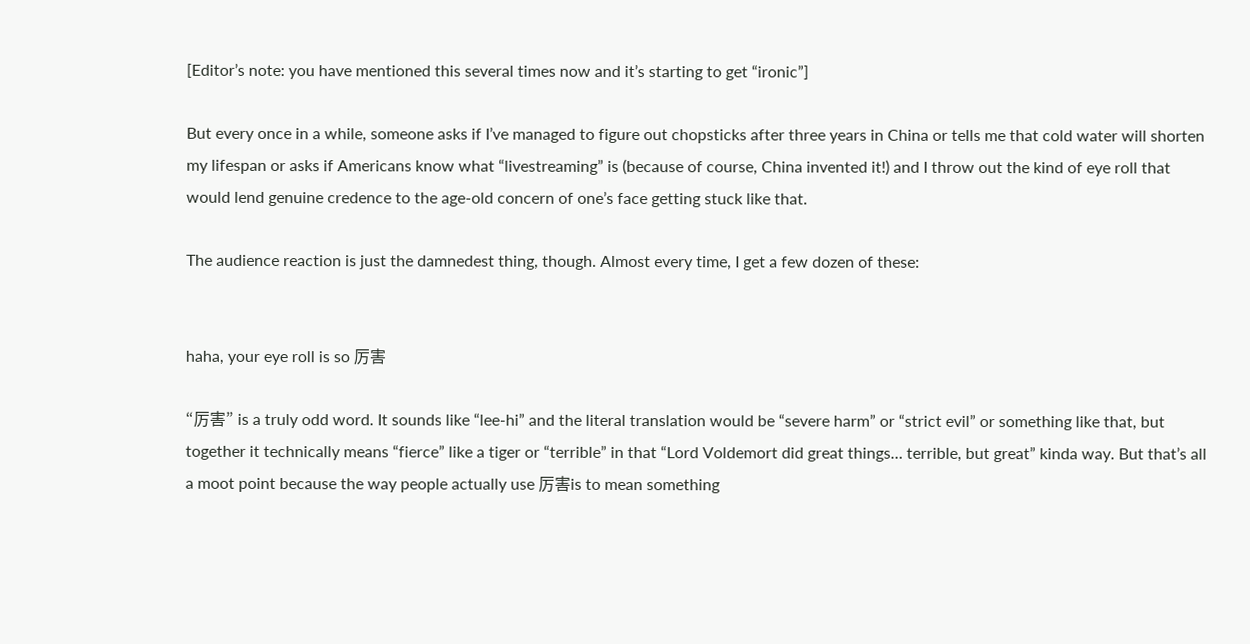[Editor’s note: you have mentioned this several times now and it’s starting to get “ironic”]

But every once in a while, someone asks if I’ve managed to figure out chopsticks after three years in China or tells me that cold water will shorten my lifespan or asks if Americans know what “livestreaming” is (because of course, China invented it!) and I throw out the kind of eye roll that would lend genuine credence to the age-old concern of one’s face getting stuck like that.

The audience reaction is just the damnedest thing, though. Almost every time, I get a few dozen of these:


haha, your eye roll is so 厉害

“厉害” is a truly odd word. It sounds like “lee-hi” and the literal translation would be “severe harm” or “strict evil” or something like that, but together it technically means “fierce” like a tiger or “terrible” in that “Lord Voldemort did great things… terrible, but great” kinda way. But that’s all a moot point because the way people actually use 厉害is to mean something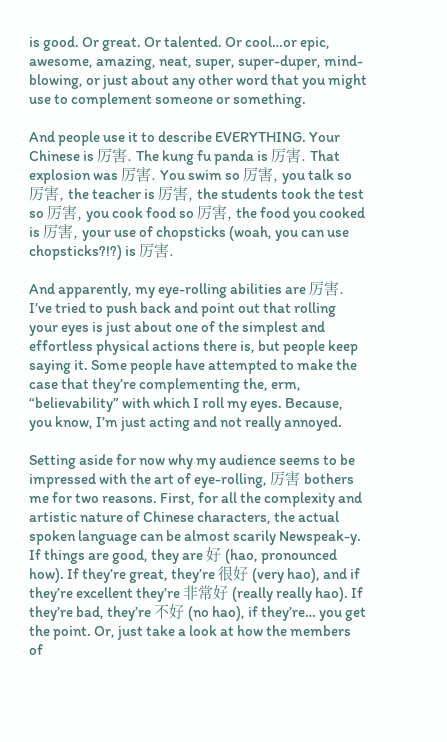is good. Or great. Or talented. Or cool…or epic, awesome, amazing, neat, super, super-duper, mind-blowing, or just about any other word that you might use to complement someone or something.

And people use it to describe EVERYTHING. Your Chinese is 厉害. The kung fu panda is 厉害. That explosion was 厉害. You swim so 厉害, you talk so 厉害, the teacher is 厉害, the students took the test so 厉害, you cook food so 厉害, the food you cooked is 厉害, your use of chopsticks (woah, you can use chopsticks?!?) is 厉害.

And apparently, my eye-rolling abilities are 厉害. I’ve tried to push back and point out that rolling your eyes is just about one of the simplest and effortless physical actions there is, but people keep saying it. Some people have attempted to make the case that they’re complementing the, erm, “believability” with which I roll my eyes. Because, you know, I’m just acting and not really annoyed.

Setting aside for now why my audience seems to be impressed with the art of eye-rolling, 厉害 bothers me for two reasons. First, for all the complexity and artistic nature of Chinese characters, the actual spoken language can be almost scarily Newspeak-y. If things are good, they are 好 (hao, pronounced how). If they’re great, they’re 很好 (very hao), and if they’re excellent they’re 非常好 (really really hao). If they’re bad, they’re 不好 (no hao), if they’re… you get the point. Or, just take a look at how the members of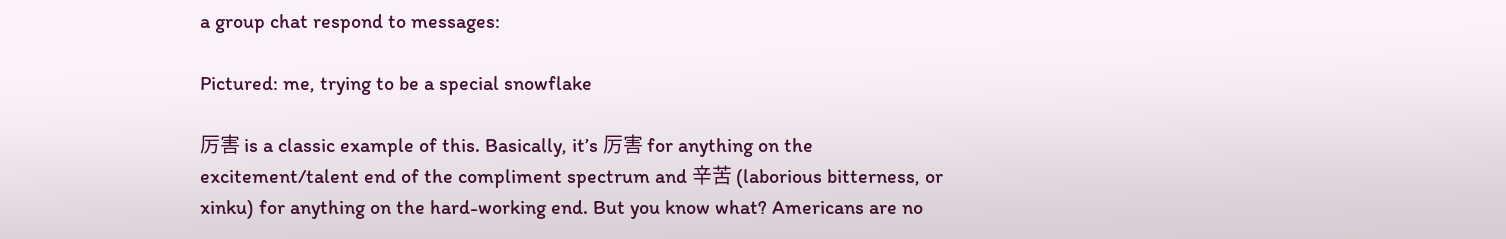a group chat respond to messages:

Pictured: me, trying to be a special snowflake

厉害 is a classic example of this. Basically, it’s 厉害 for anything on the excitement/talent end of the compliment spectrum and 辛苦 (laborious bitterness, or xinku) for anything on the hard-working end. But you know what? Americans are no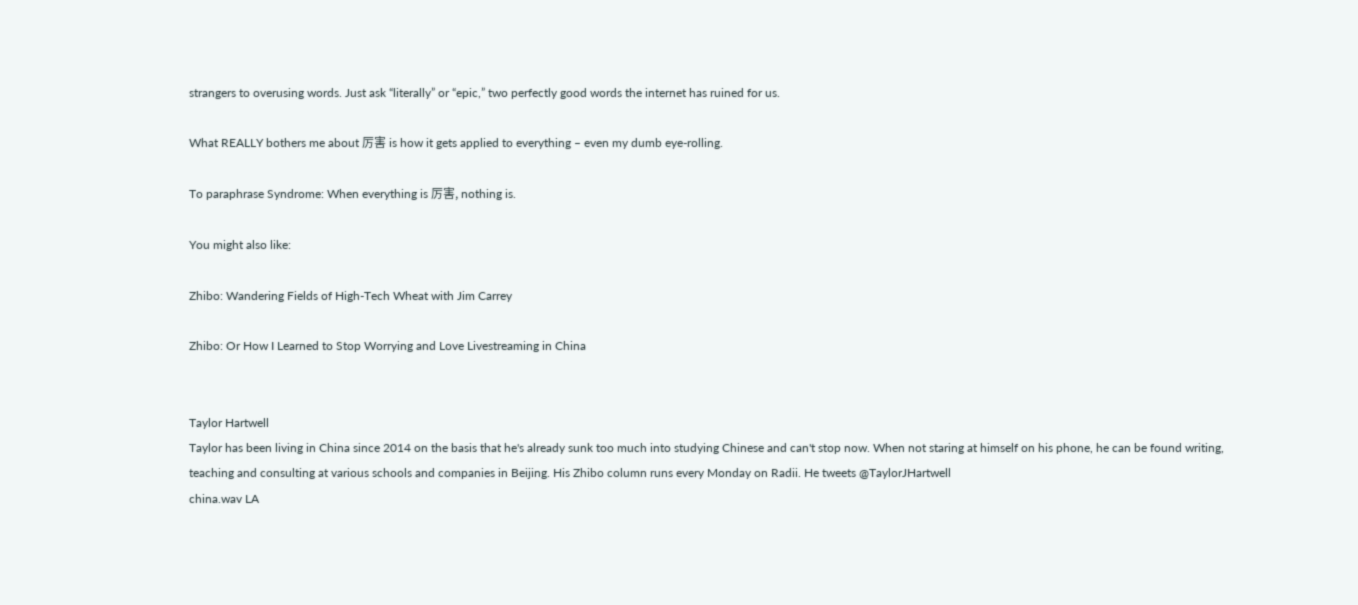strangers to overusing words. Just ask “literally” or “epic,” two perfectly good words the internet has ruined for us.

What REALLY bothers me about 厉害 is how it gets applied to everything – even my dumb eye-rolling.

To paraphrase Syndrome: When everything is 厉害, nothing is.

You might also like:

Zhibo: Wandering Fields of High-Tech Wheat with Jim Carrey

Zhibo: Or How I Learned to Stop Worrying and Love Livestreaming in China


Taylor Hartwell
Taylor has been living in China since 2014 on the basis that he's already sunk too much into studying Chinese and can't stop now. When not staring at himself on his phone, he can be found writing, teaching and consulting at various schools and companies in Beijing. His Zhibo column runs every Monday on Radii. He tweets @TaylorJHartwell
china.wav LA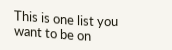This is one list you want to be on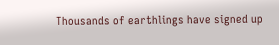Thousands of earthlings have signed up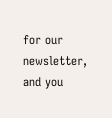for our newsletter, and you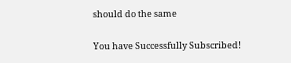should do the same

You have Successfully Subscribed!